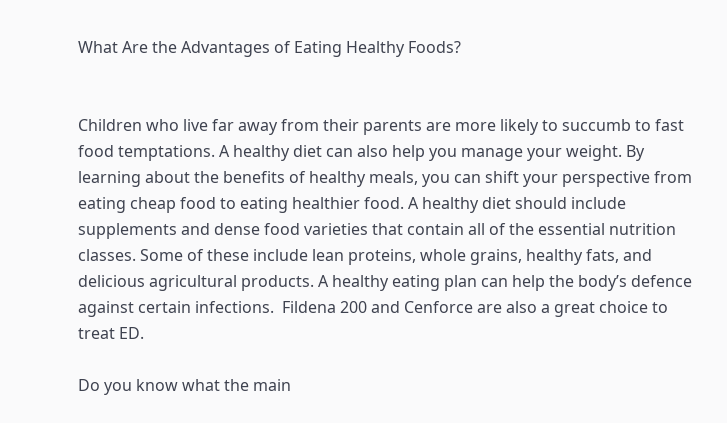What Are the Advantages of Eating Healthy Foods?


Children who live far away from their parents are more likely to succumb to fast food temptations. A healthy diet can also help you manage your weight. By learning about the benefits of healthy meals, you can shift your perspective from eating cheap food to eating healthier food. A healthy diet should include supplements and dense food varieties that contain all of the essential nutrition classes. Some of these include lean proteins, whole grains, healthy fats, and delicious agricultural products. A healthy eating plan can help the body’s defence against certain infections.  Fildena 200 and Cenforce are also a great choice to treat ED.

Do you know what the main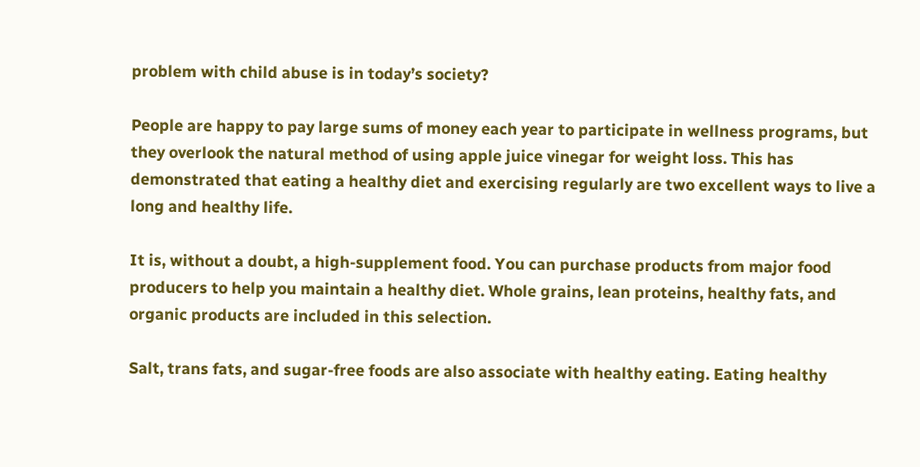problem with child abuse is in today’s society?

People are happy to pay large sums of money each year to participate in wellness programs, but they overlook the natural method of using apple juice vinegar for weight loss. This has demonstrated that eating a healthy diet and exercising regularly are two excellent ways to live a long and healthy life.

It is, without a doubt, a high-supplement food. You can purchase products from major food producers to help you maintain a healthy diet. Whole grains, lean proteins, healthy fats, and organic products are included in this selection.

Salt, trans fats, and sugar-free foods are also associate with healthy eating. Eating healthy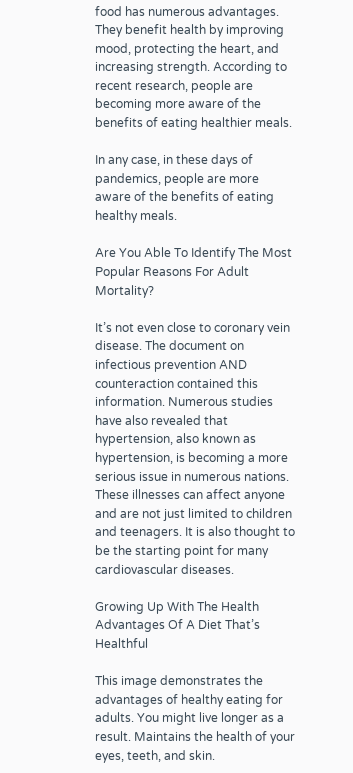food has numerous advantages. They benefit health by improving mood, protecting the heart, and increasing strength. According to recent research, people are becoming more aware of the benefits of eating healthier meals.

In any case, in these days of pandemics, people are more aware of the benefits of eating healthy meals.

Are You Able To Identify The Most Popular Reasons For Adult Mortality?

It’s not even close to coronary vein disease. The document on infectious prevention AND counteraction contained this information. Numerous studies have also revealed that hypertension, also known as hypertension, is becoming a more serious issue in numerous nations. These illnesses can affect anyone and are not just limited to children and teenagers. It is also thought to be the starting point for many cardiovascular diseases.

Growing Up With The Health Advantages Of A Diet That’s Healthful

This image demonstrates the advantages of healthy eating for adults. You might live longer as a result. Maintains the health of your eyes, teeth, and skin.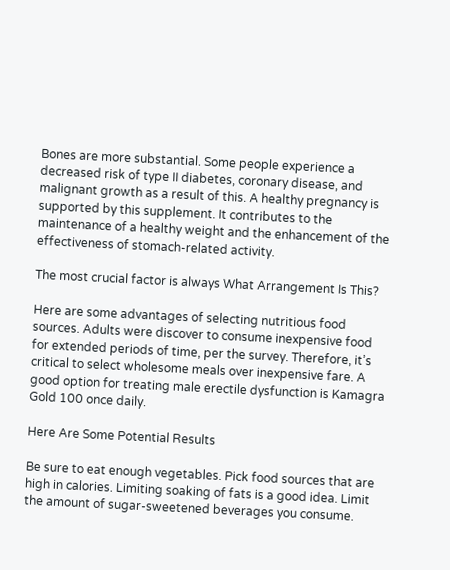Bones are more substantial. Some people experience a decreased risk of type II diabetes, coronary disease, and malignant growth as a result of this. A healthy pregnancy is supported by this supplement. It contributes to the maintenance of a healthy weight and the enhancement of the effectiveness of stomach-related activity.

The most crucial factor is always What Arrangement Is This?

Here are some advantages of selecting nutritious food sources. Adults were discover to consume inexpensive food for extended periods of time, per the survey. Therefore, it’s critical to select wholesome meals over inexpensive fare. A good option for treating male erectile dysfunction is Kamagra Gold 100 once daily.

Here Are Some Potential Results

Be sure to eat enough vegetables. Pick food sources that are high in calories. Limiting soaking of fats is a good idea. Limit the amount of sugar-sweetened beverages you consume.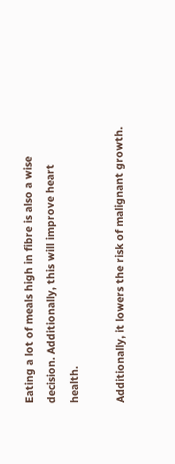Eating a lot of meals high in fibre is also a wise decision. Additionally, this will improve heart health.

Additionally, it lowers the risk of malignant growth.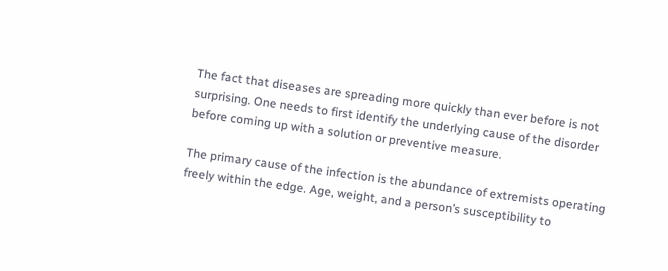The fact that diseases are spreading more quickly than ever before is not surprising. One needs to first identify the underlying cause of the disorder before coming up with a solution or preventive measure.

The primary cause of the infection is the abundance of extremists operating freely within the edge. Age, weight, and a person’s susceptibility to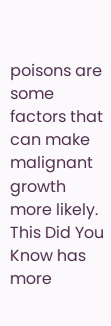poisons are some factors that can make malignant growth more likely. This Did You Know has more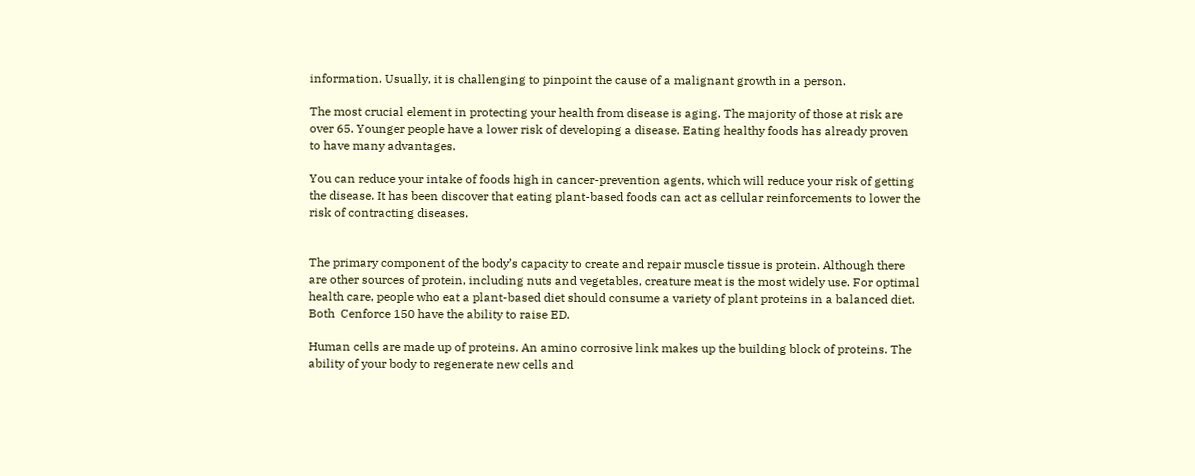information. Usually, it is challenging to pinpoint the cause of a malignant growth in a person.

The most crucial element in protecting your health from disease is aging. The majority of those at risk are over 65. Younger people have a lower risk of developing a disease. Eating healthy foods has already proven to have many advantages.

You can reduce your intake of foods high in cancer-prevention agents, which will reduce your risk of getting the disease. It has been discover that eating plant-based foods can act as cellular reinforcements to lower the risk of contracting diseases.


The primary component of the body’s capacity to create and repair muscle tissue is protein. Although there are other sources of protein, including nuts and vegetables, creature meat is the most widely use. For optimal health care, people who eat a plant-based diet should consume a variety of plant proteins in a balanced diet. Both  Cenforce 150 have the ability to raise ED.

Human cells are made up of proteins. An amino corrosive link makes up the building block of proteins. The ability of your body to regenerate new cells and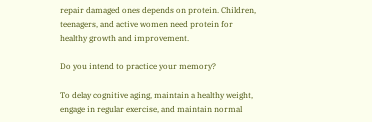repair damaged ones depends on protein. Children, teenagers, and active women need protein for healthy growth and improvement.

Do you intend to practice your memory?

To delay cognitive aging, maintain a healthy weight, engage in regular exercise, and maintain normal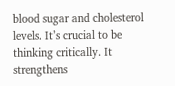blood sugar and cholesterol levels. It’s crucial to be thinking critically. It strengthens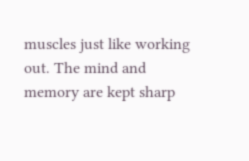muscles just like working out. The mind and memory are kept sharp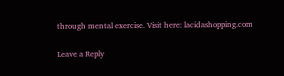through mental exercise. Visit here: lacidashopping.com

Leave a Reply